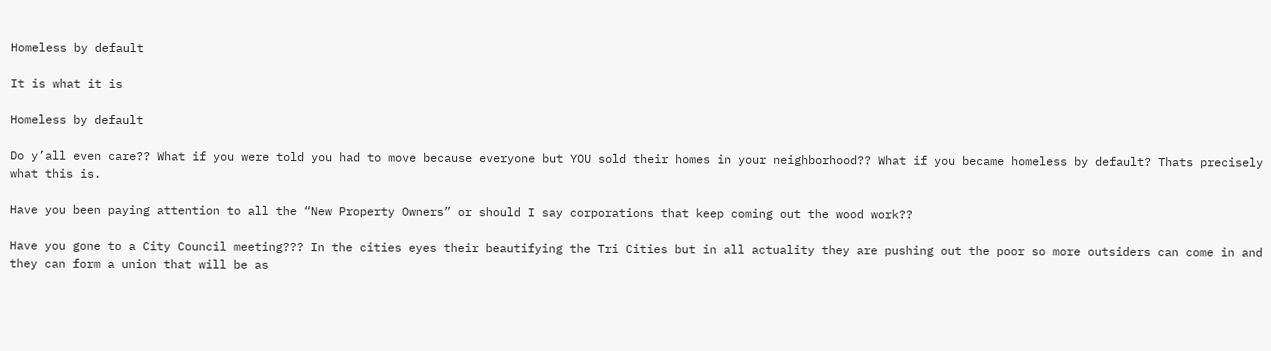Homeless by default

It is what it is

Homeless by default

Do y’all even care?? What if you were told you had to move because everyone but YOU sold their homes in your neighborhood?? What if you became homeless by default? Thats precisely what this is.

Have you been paying attention to all the “New Property Owners” or should I say corporations that keep coming out the wood work??

Have you gone to a City Council meeting??? In the cities eyes their beautifying the Tri Cities but in all actuality they are pushing out the poor so more outsiders can come in and they can form a union that will be as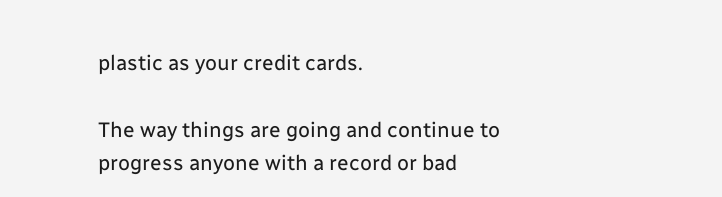plastic as your credit cards.

The way things are going and continue to progress anyone with a record or bad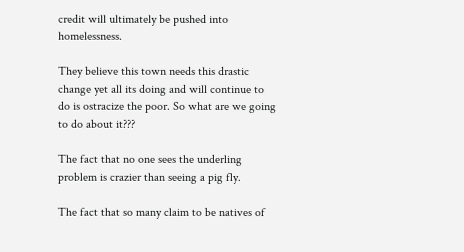credit will ultimately be pushed into homelessness.

They believe this town needs this drastic change yet all its doing and will continue to do is ostracize the poor. So what are we going to do about it???

The fact that no one sees the underling problem is crazier than seeing a pig fly.

The fact that so many claim to be natives of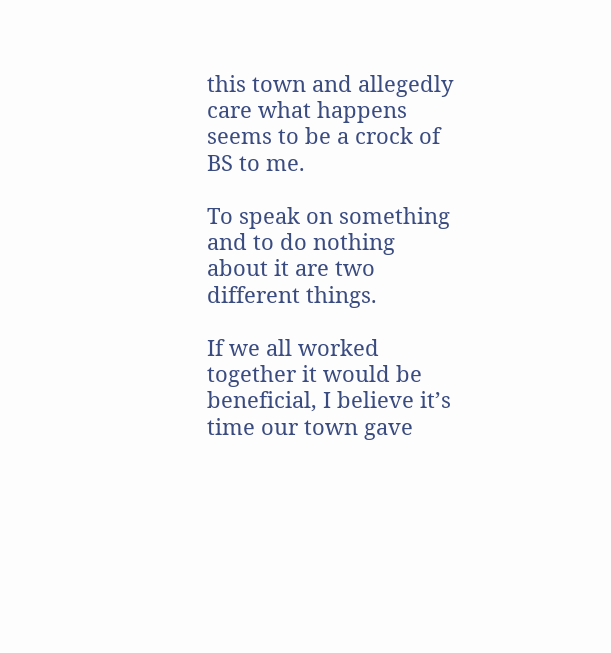this town and allegedly care what happens seems to be a crock of BS to me.

To speak on something and to do nothing about it are two different things.

If we all worked together it would be beneficial, I believe it’s time our town gave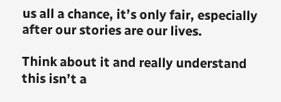us all a chance, it’s only fair, especially after our stories are our lives.

Think about it and really understand this isn’t a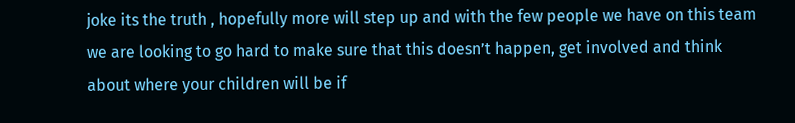joke its the truth , hopefully more will step up and with the few people we have on this team we are looking to go hard to make sure that this doesn’t happen, get involved and think about where your children will be if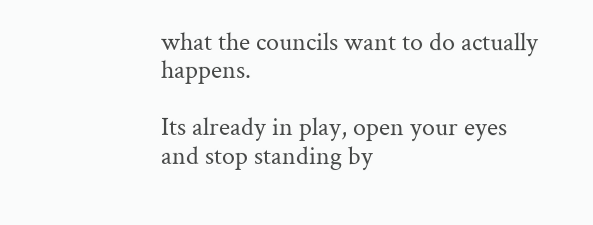what the councils want to do actually happens.

Its already in play, open your eyes and stop standing by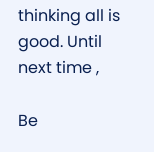thinking all is good. Until next time ,

Be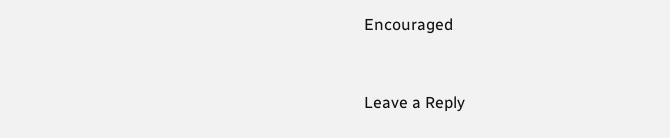Encouraged


Leave a Reply